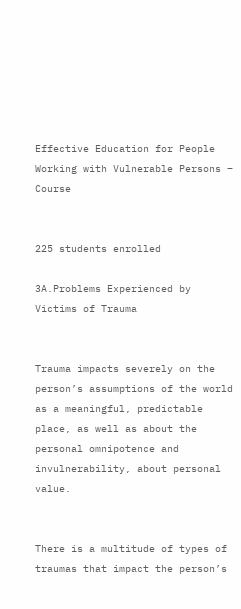Effective Education for People Working with Vulnerable Persons – Course


225 students enrolled

3A.Problems Experienced by Victims of Trauma


Trauma impacts severely on the person’s assumptions of the world as a meaningful, predictable place, as well as about the personal omnipotence and invulnerability, about personal value.


There is a multitude of types of traumas that impact the person’s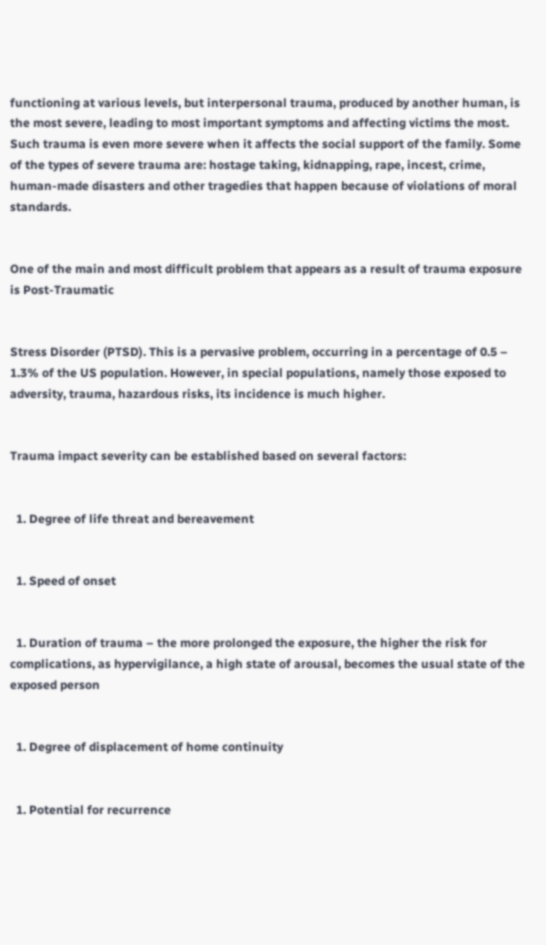functioning at various levels, but interpersonal trauma, produced by another human, is the most severe, leading to most important symptoms and affecting victims the most. Such trauma is even more severe when it affects the social support of the family. Some of the types of severe trauma are: hostage taking, kidnapping, rape, incest, crime, human-made disasters and other tragedies that happen because of violations of moral standards.


One of the main and most difficult problem that appears as a result of trauma exposure is Post-Traumatic


Stress Disorder (PTSD). This is a pervasive problem, occurring in a percentage of 0.5 – 1.3% of the US population. However, in special populations, namely those exposed to adversity, trauma, hazardous risks, its incidence is much higher.


Trauma impact severity can be established based on several factors:


  1. Degree of life threat and bereavement


  1. Speed of onset


  1. Duration of trauma – the more prolonged the exposure, the higher the risk for complications, as hypervigilance, a high state of arousal, becomes the usual state of the exposed person


  1. Degree of displacement of home continuity


  1. Potential for recurrence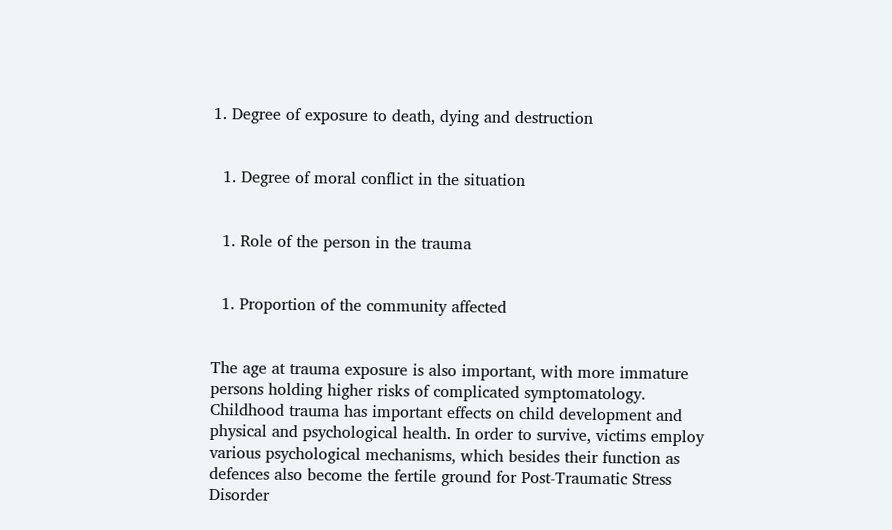1. Degree of exposure to death, dying and destruction


  1. Degree of moral conflict in the situation


  1. Role of the person in the trauma


  1. Proportion of the community affected


The age at trauma exposure is also important, with more immature persons holding higher risks of complicated symptomatology. Childhood trauma has important effects on child development and physical and psychological health. In order to survive, victims employ various psychological mechanisms, which besides their function as defences also become the fertile ground for Post-Traumatic Stress Disorder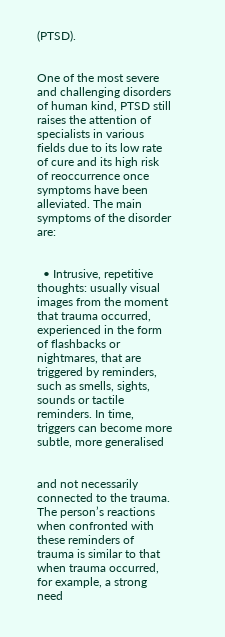(PTSD).


One of the most severe and challenging disorders of human kind, PTSD still raises the attention of specialists in various fields due to its low rate of cure and its high risk of reoccurrence once symptoms have been alleviated. The main symptoms of the disorder are:


  • Intrusive, repetitive thoughts: usually visual images from the moment that trauma occurred, experienced in the form of flashbacks or nightmares, that are triggered by reminders, such as smells, sights, sounds or tactile reminders. In time, triggers can become more subtle, more generalised


and not necessarily connected to the trauma. The person’s reactions when confronted with these reminders of trauma is similar to that when trauma occurred, for example, a strong need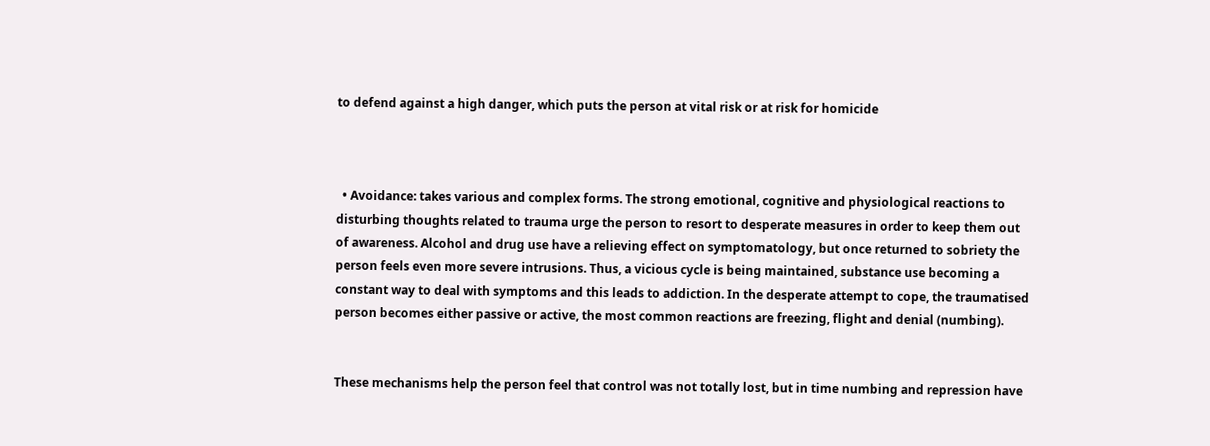to defend against a high danger, which puts the person at vital risk or at risk for homicide



  • Avoidance: takes various and complex forms. The strong emotional, cognitive and physiological reactions to disturbing thoughts related to trauma urge the person to resort to desperate measures in order to keep them out of awareness. Alcohol and drug use have a relieving effect on symptomatology, but once returned to sobriety the person feels even more severe intrusions. Thus, a vicious cycle is being maintained, substance use becoming a constant way to deal with symptoms and this leads to addiction. In the desperate attempt to cope, the traumatised person becomes either passive or active, the most common reactions are freezing, flight and denial (numbing).


These mechanisms help the person feel that control was not totally lost, but in time numbing and repression have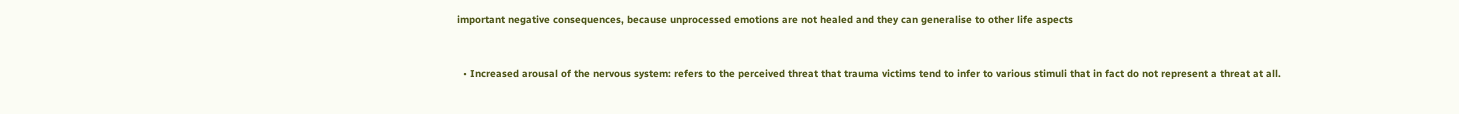important negative consequences, because unprocessed emotions are not healed and they can generalise to other life aspects


  • Increased arousal of the nervous system: refers to the perceived threat that trauma victims tend to infer to various stimuli that in fact do not represent a threat at all.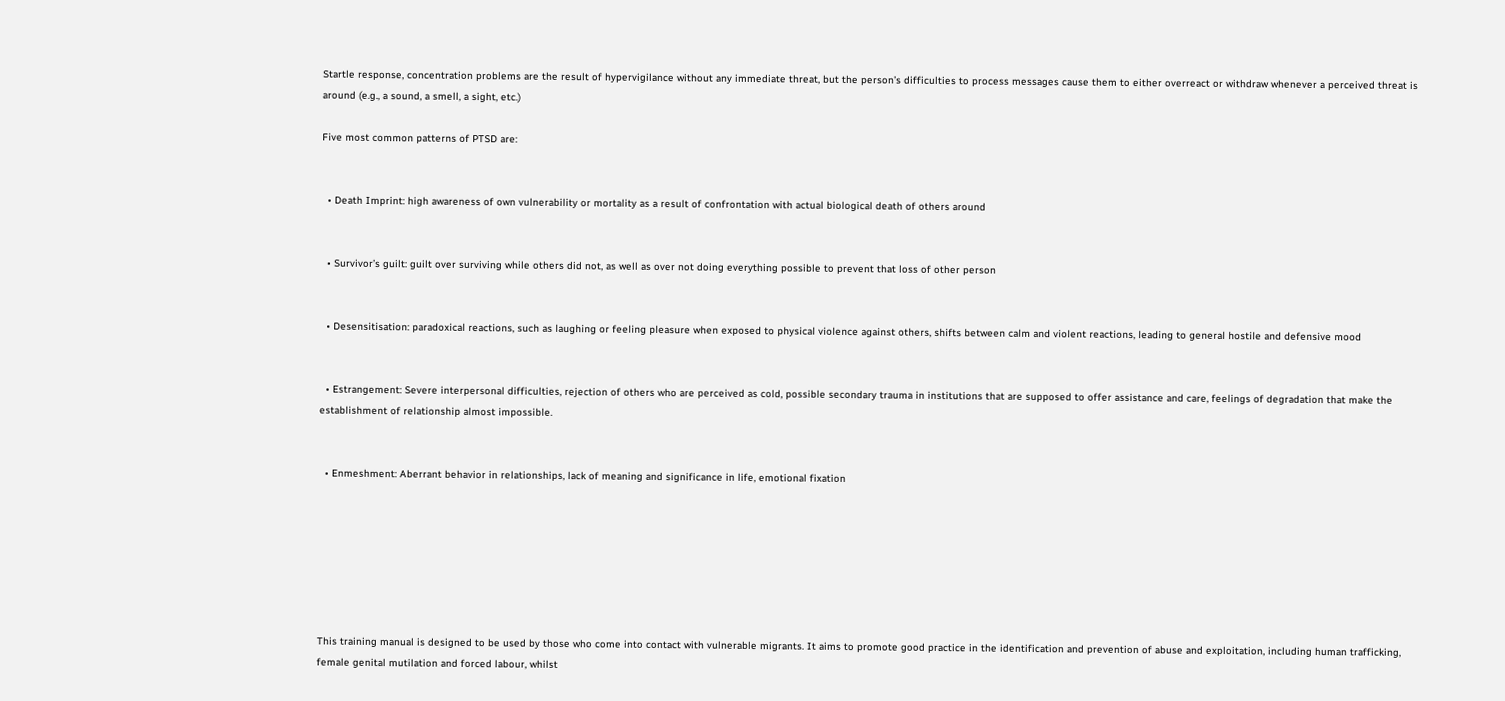Startle response, concentration problems are the result of hypervigilance without any immediate threat, but the person’s difficulties to process messages cause them to either overreact or withdraw whenever a perceived threat is around (e.g., a sound, a smell, a sight, etc.)

Five most common patterns of PTSD are:


  • Death Imprint: high awareness of own vulnerability or mortality as a result of confrontation with actual biological death of others around


  • Survivor’s guilt: guilt over surviving while others did not, as well as over not doing everything possible to prevent that loss of other person


  • Desensitisation: paradoxical reactions, such as laughing or feeling pleasure when exposed to physical violence against others, shifts between calm and violent reactions, leading to general hostile and defensive mood


  • Estrangement: Severe interpersonal difficulties, rejection of others who are perceived as cold, possible secondary trauma in institutions that are supposed to offer assistance and care, feelings of degradation that make the establishment of relationship almost impossible.


  • Enmeshment: Aberrant behavior in relationships, lack of meaning and significance in life, emotional fixation







This training manual is designed to be used by those who come into contact with vulnerable migrants. It aims to promote good practice in the identification and prevention of abuse and exploitation, including human trafficking, female genital mutilation and forced labour, whilst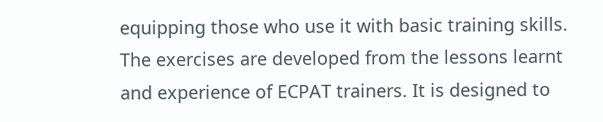equipping those who use it with basic training skills. The exercises are developed from the lessons learnt and experience of ECPAT trainers. It is designed to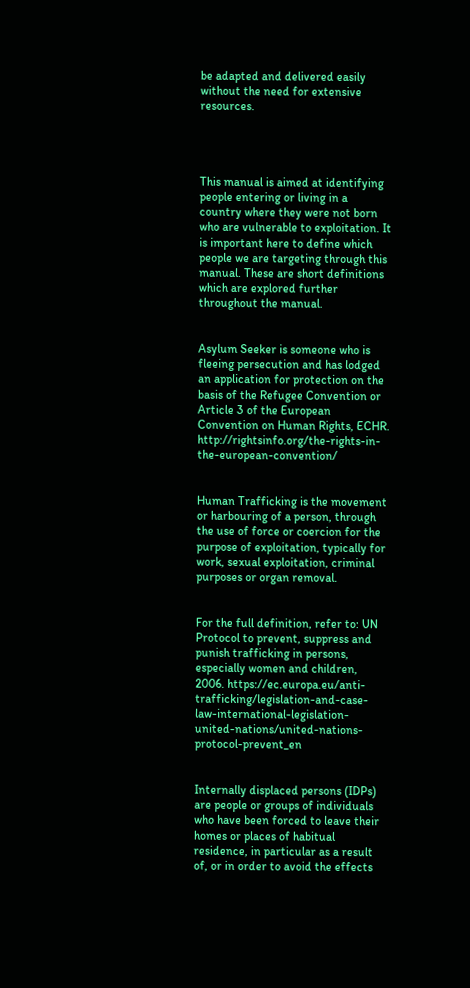be adapted and delivered easily without the need for extensive resources.




This manual is aimed at identifying people entering or living in a country where they were not born who are vulnerable to exploitation. It is important here to define which people we are targeting through this manual. These are short definitions which are explored further throughout the manual.


Asylum Seeker is someone who is fleeing persecution and has lodged an application for protection on the basis of the Refugee Convention or Article 3 of the European Convention on Human Rights, ECHR. http://rightsinfo.org/the-rights-in-the-european-convention/


Human Trafficking is the movement or harbouring of a person, through the use of force or coercion for the purpose of exploitation, typically for work, sexual exploitation, criminal purposes or organ removal.


For the full definition, refer to: UN Protocol to prevent, suppress and punish trafficking in persons, especially women and children, 2006. https://ec.europa.eu/anti-trafficking/legislation-and-case-law-international-legislation-united-nations/united-nations-protocol-prevent_en


Internally displaced persons (IDPs) are people or groups of individuals who have been forced to leave their homes or places of habitual residence, in particular as a result of, or in order to avoid the effects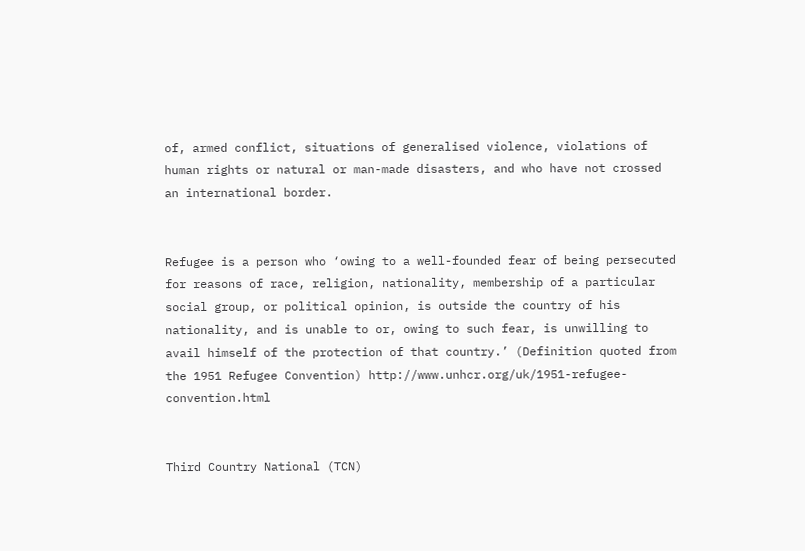of, armed conflict, situations of generalised violence, violations of human rights or natural or man-made disasters, and who have not crossed an international border.


Refugee is a person who ‘owing to a well-founded fear of being persecuted for reasons of race, religion, nationality, membership of a particular social group, or political opinion, is outside the country of his nationality, and is unable to or, owing to such fear, is unwilling to avail himself of the protection of that country.’ (Definition quoted from the 1951 Refugee Convention) http://www.unhcr.org/uk/1951-refugee-convention.html


Third Country National (TCN)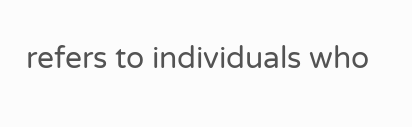refers to individuals who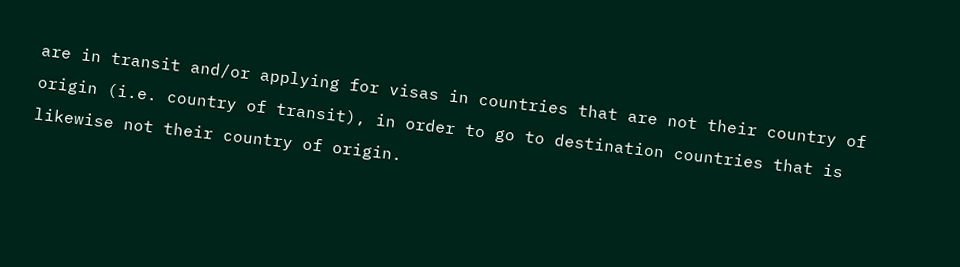are in transit and/or applying for visas in countries that are not their country of origin (i.e. country of transit), in order to go to destination countries that is likewise not their country of origin.